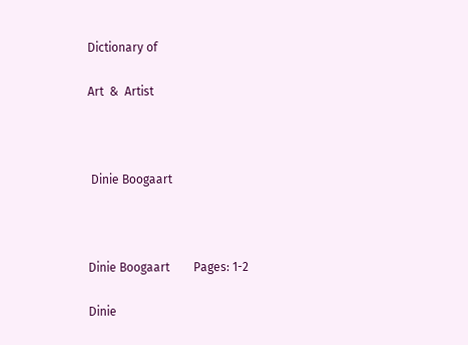Dictionary of

Art  &  Artist



 Dinie Boogaart



Dinie Boogaart        Pages: 1-2

Dinie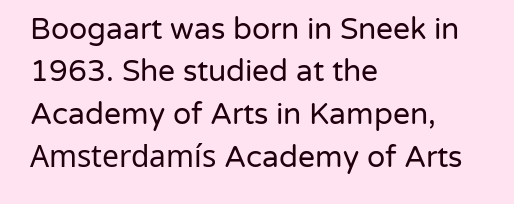Boogaart was born in Sneek in 1963. She studied at the Academy of Arts in Kampen, Amsterdamís Academy of Arts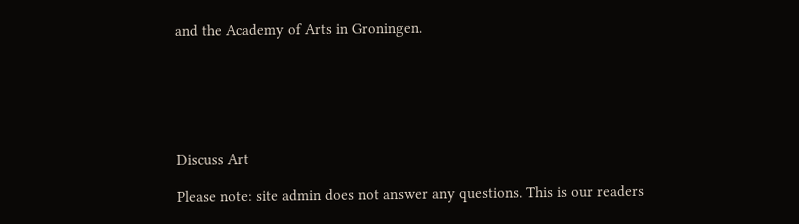and the Academy of Arts in Groningen.






Discuss Art

Please note: site admin does not answer any questions. This is our readers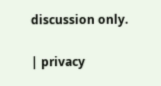discussion only.

| privacy